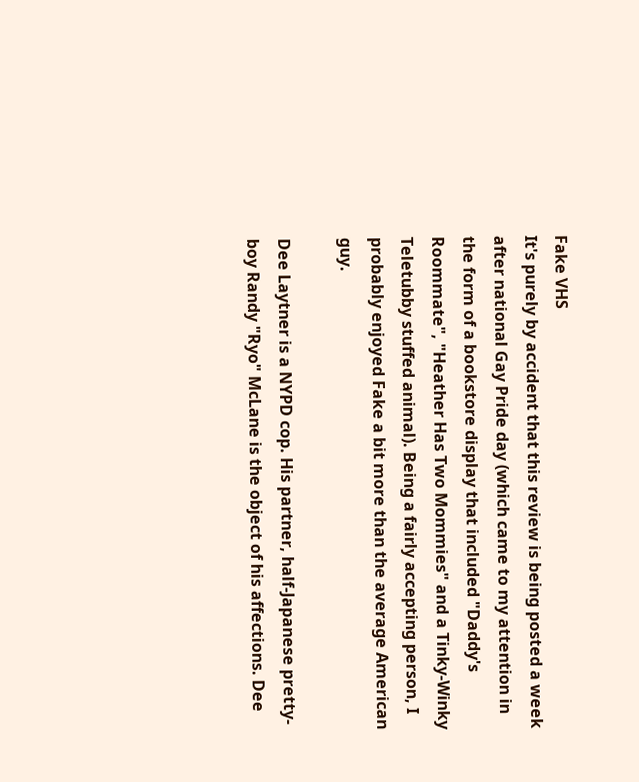Fake VHS
It's purely by accident that this review is being posted a week after national Gay Pride day (which came to my attention in the form of a bookstore display that included "Daddy's Roommate", "Heather Has Two Mommies" and a Tinky-Winky Teletubby stuffed animal). Being a fairly accepting person, I probably enjoyed Fake a bit more than the average American guy.

Dee Laytner is a NYPD cop. His partner, half-Japanese pretty-boy Randy "Ryo" McLane is the object of his affections. Dee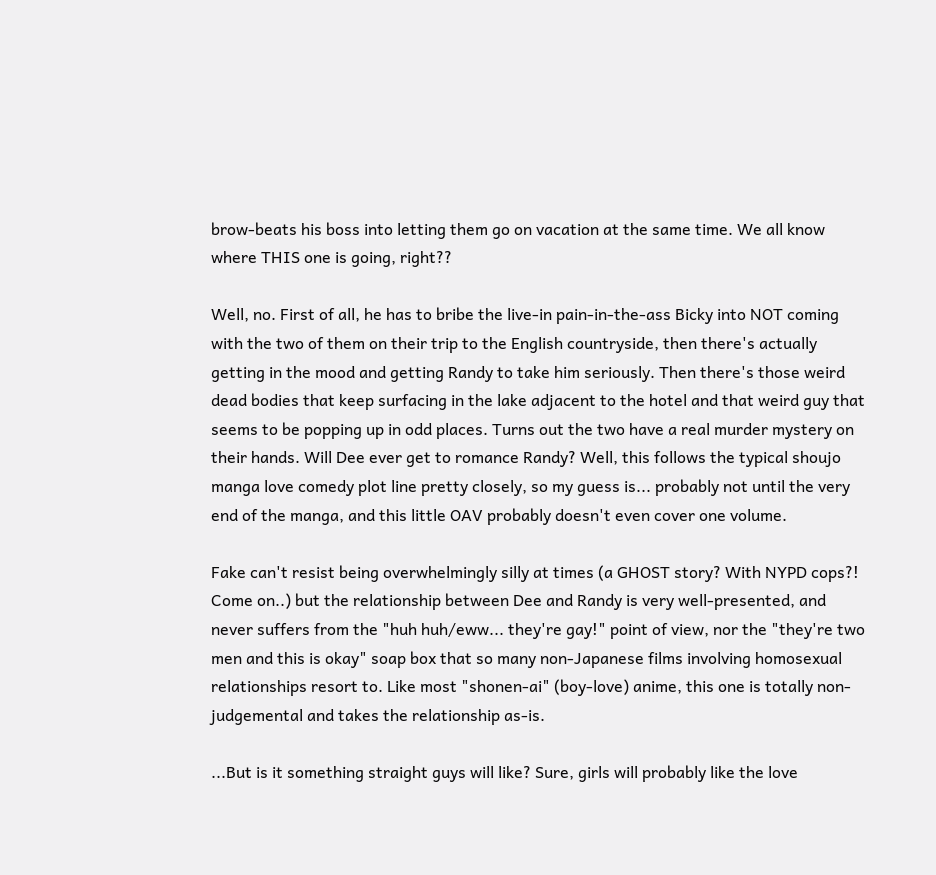brow-beats his boss into letting them go on vacation at the same time. We all know where THIS one is going, right??

Well, no. First of all, he has to bribe the live-in pain-in-the-ass Bicky into NOT coming with the two of them on their trip to the English countryside, then there's actually getting in the mood and getting Randy to take him seriously. Then there's those weird dead bodies that keep surfacing in the lake adjacent to the hotel and that weird guy that seems to be popping up in odd places. Turns out the two have a real murder mystery on their hands. Will Dee ever get to romance Randy? Well, this follows the typical shoujo manga love comedy plot line pretty closely, so my guess is... probably not until the very end of the manga, and this little OAV probably doesn't even cover one volume.

Fake can't resist being overwhelmingly silly at times (a GHOST story? With NYPD cops?! Come on..) but the relationship between Dee and Randy is very well-presented, and never suffers from the "huh huh/eww... they're gay!" point of view, nor the "they're two men and this is okay" soap box that so many non-Japanese films involving homosexual relationships resort to. Like most "shonen-ai" (boy-love) anime, this one is totally non-judgemental and takes the relationship as-is.

...But is it something straight guys will like? Sure, girls will probably like the love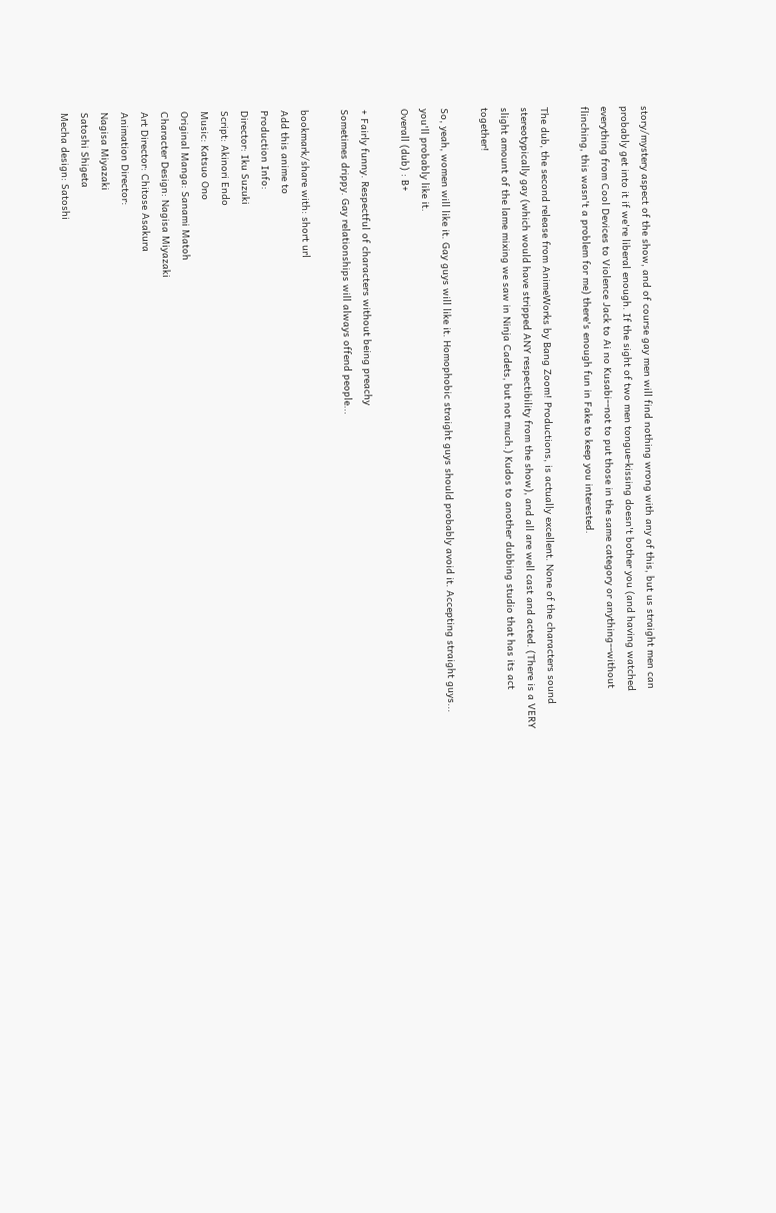story/mystery aspect of the show, and of course gay men will find nothing wrong with any of this, but us straight men can probably get into it if we're liberal enough. If the sight of two men tongue-kissing doesn't bother you (and having watched everything from Cool Devices to Violence Jack to Ai no Kusabi--not to put those in the same category or anything--without flinching, this wasn't a problem for me) there's enough fun in Fake to keep you interested.

The dub, the second release from AnimeWorks by Bang Zoom! Productions, is actually excellent. None of the characters sound stereotypically gay (which would have stripped ANY respectibility from the show), and all are well cast and acted. (There is a VERY slight amount of the lame mixing we saw in Ninja Cadets, but not much.) Kudos to another dubbing studio that has its act together!

So, yeah, women will like it. Gay guys will like it. Homophobic straight guys should probably avoid it. Accepting straight guys... you'll probably like it.
Overall (dub) : B+

+ Fairly funny. Respectful of characters without being preachy
Sometimes drippy. Gay relationships will always offend people...

bookmark/share with: short url
Add this anime to
Production Info:
Director: Iku Suzuki
Script: Akinori Endo
Music: Katsuo Ono
Original Manga: Sanami Matoh
Character Design: Nagisa Miyazaki
Art Director: Chitose Asakura
Animation Director:
Nagisa Miyazaki
Satoshi Shigeta
Mecha design: Satoshi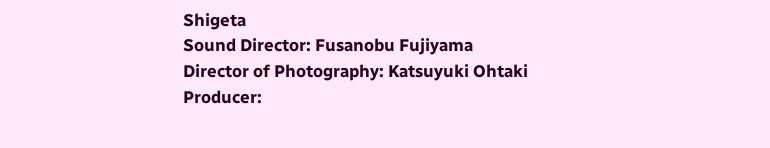Shigeta
Sound Director: Fusanobu Fujiyama
Director of Photography: Katsuyuki Ohtaki
Producer: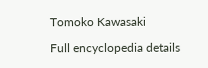Tomoko Kawasaki

Full encyclopedia details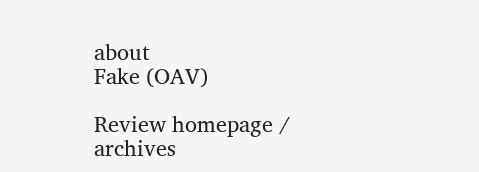about
Fake (OAV)

Review homepage / archives